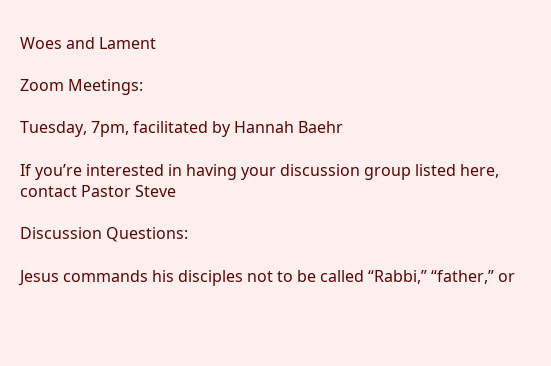Woes and Lament

Zoom Meetings:

Tuesday, 7pm, facilitated by Hannah Baehr

If you’re interested in having your discussion group listed here, contact Pastor Steve

Discussion Questions:

Jesus commands his disciples not to be called “Rabbi,” “father,” or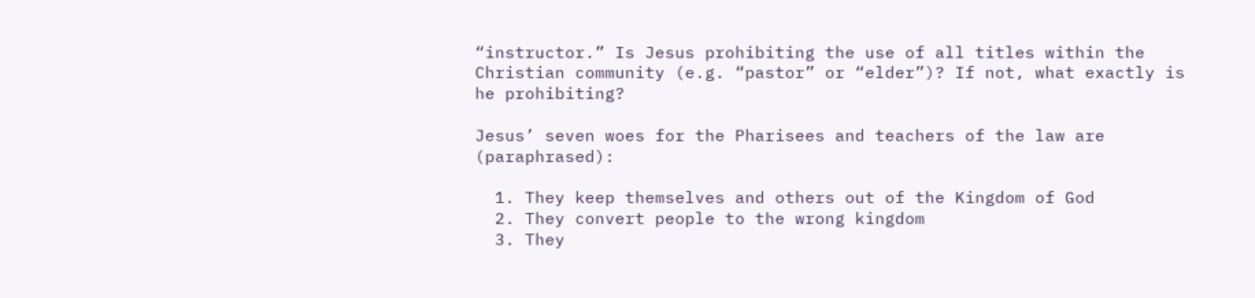“instructor.” Is Jesus prohibiting the use of all titles within the Christian community (e.g. “pastor” or “elder”)? If not, what exactly is he prohibiting?

Jesus’ seven woes for the Pharisees and teachers of the law are (paraphrased):

  1. They keep themselves and others out of the Kingdom of God
  2. They convert people to the wrong kingdom
  3. They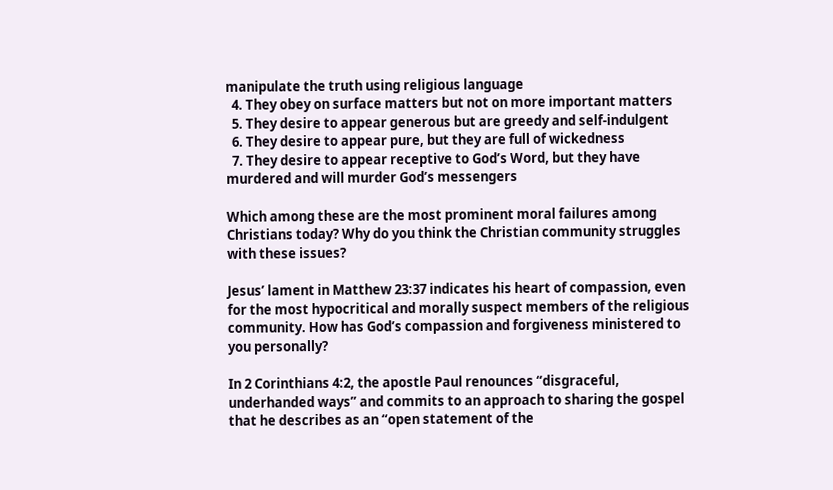manipulate the truth using religious language
  4. They obey on surface matters but not on more important matters
  5. They desire to appear generous but are greedy and self-indulgent
  6. They desire to appear pure, but they are full of wickedness
  7. They desire to appear receptive to God’s Word, but they have murdered and will murder God’s messengers

Which among these are the most prominent moral failures among Christians today? Why do you think the Christian community struggles with these issues?

Jesus’ lament in Matthew 23:37 indicates his heart of compassion, even for the most hypocritical and morally suspect members of the religious community. How has God’s compassion and forgiveness ministered to you personally?

In 2 Corinthians 4:2, the apostle Paul renounces “disgraceful, underhanded ways” and commits to an approach to sharing the gospel that he describes as an “open statement of the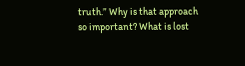truth.” Why is that approach so important? What is lost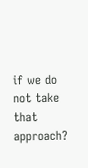if we do not take that approach?